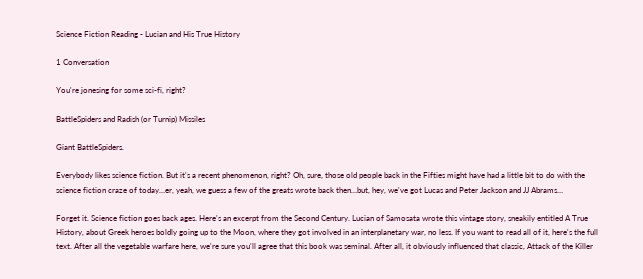Science Fiction Reading - Lucian and His True History

1 Conversation

You're jonesing for some sci-fi, right?

BattleSpiders and Radish (or Turnip) Missiles

Giant BattleSpiders.

Everybody likes science fiction. But it's a recent phenomenon, right? Oh, sure, those old people back in the Fifties might have had a little bit to do with the science fiction craze of today…er, yeah, we guess a few of the greats wrote back then…but, hey, we've got Lucas and Peter Jackson and JJ Abrams…

Forget it. Science fiction goes back ages. Here's an excerpt from the Second Century. Lucian of Samosata wrote this vintage story, sneakily entitled A True History, about Greek heroes boldly going up to the Moon, where they got involved in an interplanetary war, no less. If you want to read all of it, here's the full text. After all the vegetable warfare here, we're sure you'll agree that this book was seminal. After all, it obviously influenced that classic, Attack of the Killer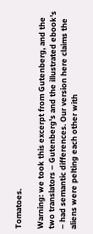Tomatoes.

Warning: we took this excerpt from Gutenberg, and the two translators – Gutenberg's and the illustrated ebook's – had semantic differences. Our version here claims the aliens were pelting each other with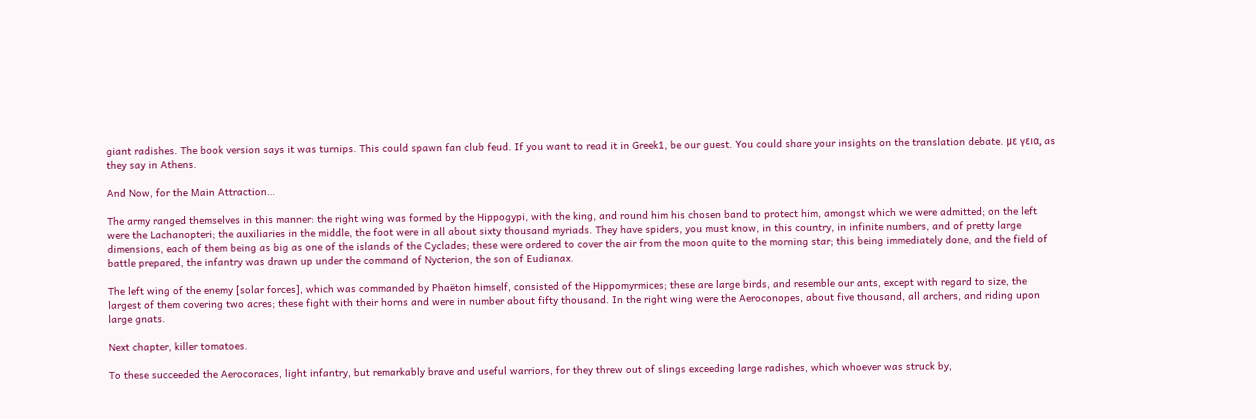giant radishes. The book version says it was turnips. This could spawn fan club feud. If you want to read it in Greek1, be our guest. You could share your insights on the translation debate. με γεια, as they say in Athens.

And Now, for the Main Attraction…

The army ranged themselves in this manner: the right wing was formed by the Hippogypi, with the king, and round him his chosen band to protect him, amongst which we were admitted; on the left were the Lachanopteri; the auxiliaries in the middle, the foot were in all about sixty thousand myriads. They have spiders, you must know, in this country, in infinite numbers, and of pretty large dimensions, each of them being as big as one of the islands of the Cyclades; these were ordered to cover the air from the moon quite to the morning star; this being immediately done, and the field of battle prepared, the infantry was drawn up under the command of Nycterion, the son of Eudianax.

The left wing of the enemy [solar forces], which was commanded by Phaëton himself, consisted of the Hippomyrmices; these are large birds, and resemble our ants, except with regard to size, the largest of them covering two acres; these fight with their horns and were in number about fifty thousand. In the right wing were the Aeroconopes, about five thousand, all archers, and riding upon large gnats.

Next chapter, killer tomatoes.

To these succeeded the Aerocoraces, light infantry, but remarkably brave and useful warriors, for they threw out of slings exceeding large radishes, which whoever was struck by,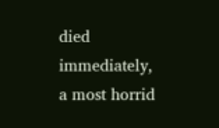died immediately, a most horrid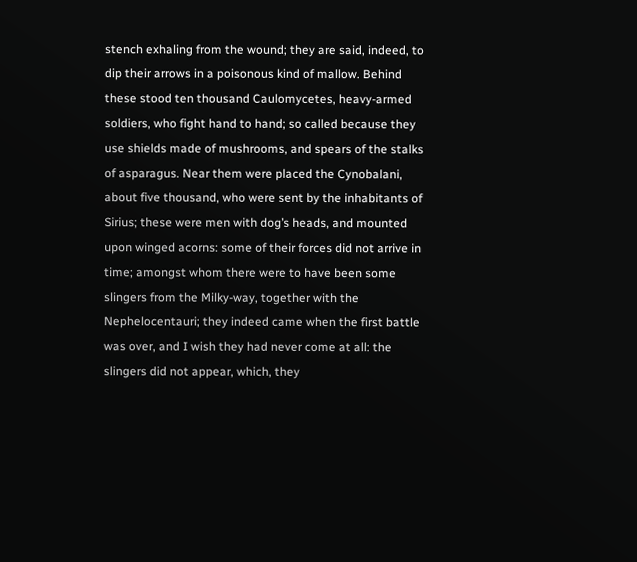stench exhaling from the wound; they are said, indeed, to dip their arrows in a poisonous kind of mallow. Behind these stood ten thousand Caulomycetes, heavy-armed soldiers, who fight hand to hand; so called because they use shields made of mushrooms, and spears of the stalks of asparagus. Near them were placed the Cynobalani, about five thousand, who were sent by the inhabitants of Sirius; these were men with dog’s heads, and mounted upon winged acorns: some of their forces did not arrive in time; amongst whom there were to have been some slingers from the Milky-way, together with the Nephelocentauri; they indeed came when the first battle was over, and I wish they had never come at all: the slingers did not appear, which, they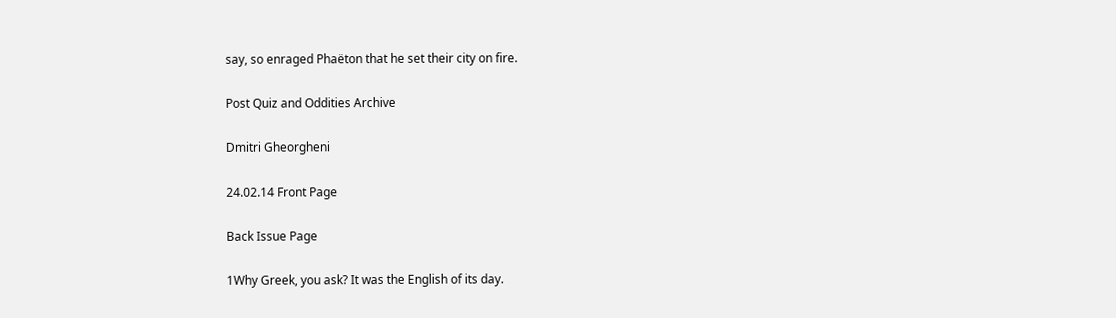say, so enraged Phaëton that he set their city on fire.

Post Quiz and Oddities Archive

Dmitri Gheorgheni

24.02.14 Front Page

Back Issue Page

1Why Greek, you ask? It was the English of its day.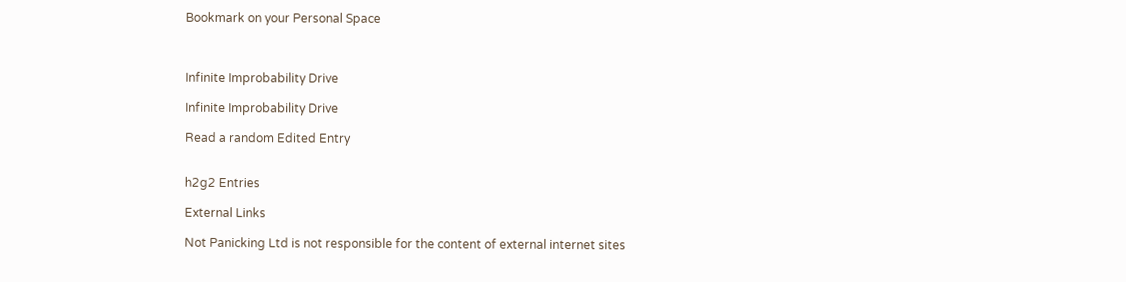Bookmark on your Personal Space



Infinite Improbability Drive

Infinite Improbability Drive

Read a random Edited Entry


h2g2 Entries

External Links

Not Panicking Ltd is not responsible for the content of external internet sites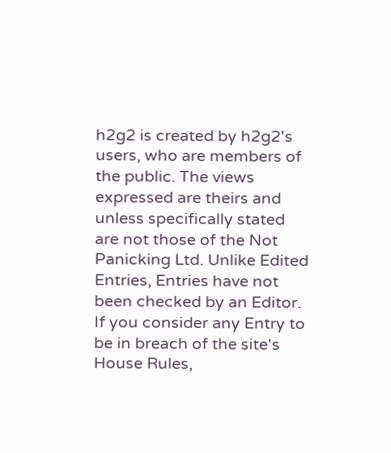h2g2 is created by h2g2's users, who are members of the public. The views expressed are theirs and unless specifically stated are not those of the Not Panicking Ltd. Unlike Edited Entries, Entries have not been checked by an Editor. If you consider any Entry to be in breach of the site's House Rules,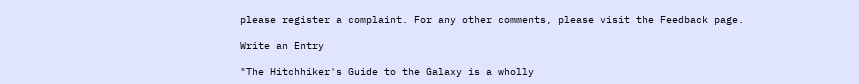please register a complaint. For any other comments, please visit the Feedback page.

Write an Entry

"The Hitchhiker's Guide to the Galaxy is a wholly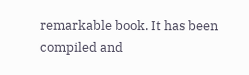remarkable book. It has been compiled and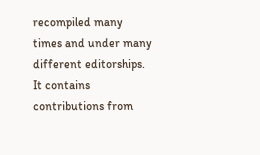recompiled many times and under many different editorships. It contains contributions from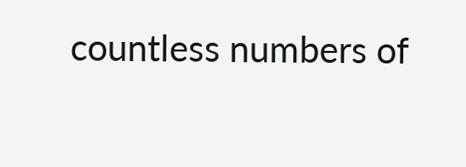countless numbers of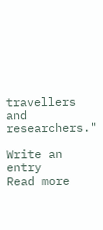travellers and researchers."

Write an entry
Read more